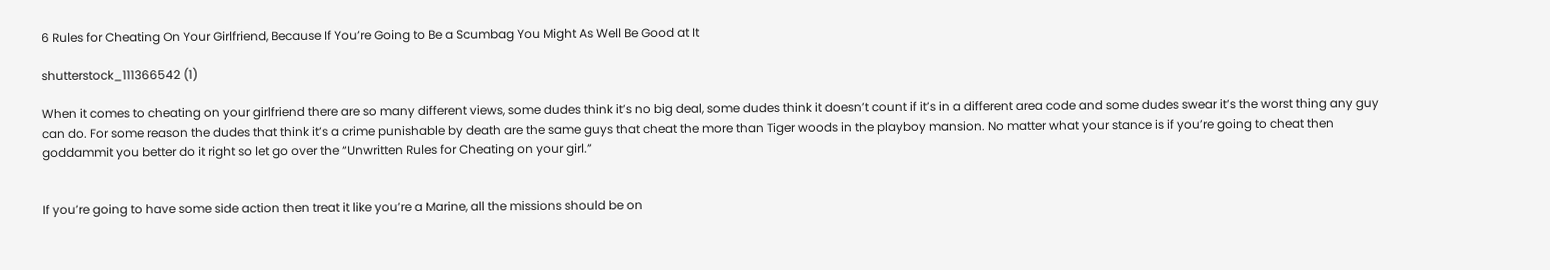6 Rules for Cheating On Your Girlfriend, Because If You’re Going to Be a Scumbag You Might As Well Be Good at It

shutterstock_111366542 (1)

When it comes to cheating on your girlfriend there are so many different views, some dudes think it’s no big deal, some dudes think it doesn’t count if it’s in a different area code and some dudes swear it’s the worst thing any guy can do. For some reason the dudes that think it’s a crime punishable by death are the same guys that cheat the more than Tiger woods in the playboy mansion. No matter what your stance is if you’re going to cheat then goddammit you better do it right so let go over the “Unwritten Rules for Cheating on your girl.”


If you’re going to have some side action then treat it like you’re a Marine, all the missions should be on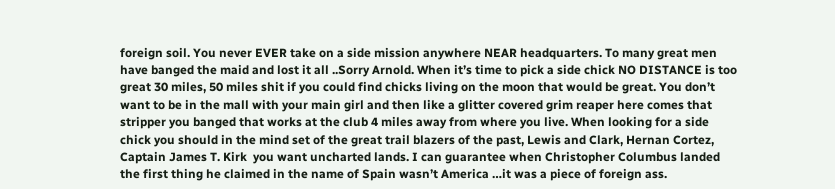foreign soil. You never EVER take on a side mission anywhere NEAR headquarters. To many great men have banged the maid and lost it all ..Sorry Arnold. When it’s time to pick a side chick NO DISTANCE is too great 30 miles, 50 miles shit if you could find chicks living on the moon that would be great. You don’t want to be in the mall with your main girl and then like a glitter covered grim reaper here comes that stripper you banged that works at the club 4 miles away from where you live. When looking for a side chick you should in the mind set of the great trail blazers of the past, Lewis and Clark, Hernan Cortez, Captain James T. Kirk  you want uncharted lands. I can guarantee when Christopher Columbus landed the first thing he claimed in the name of Spain wasn’t America …it was a piece of foreign ass.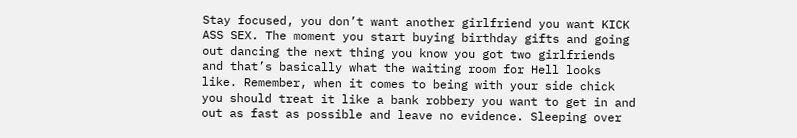Stay focused, you don’t want another girlfriend you want KICK ASS SEX. The moment you start buying birthday gifts and going out dancing the next thing you know you got two girlfriends and that’s basically what the waiting room for Hell looks like. Remember, when it comes to being with your side chick you should treat it like a bank robbery you want to get in and out as fast as possible and leave no evidence. Sleeping over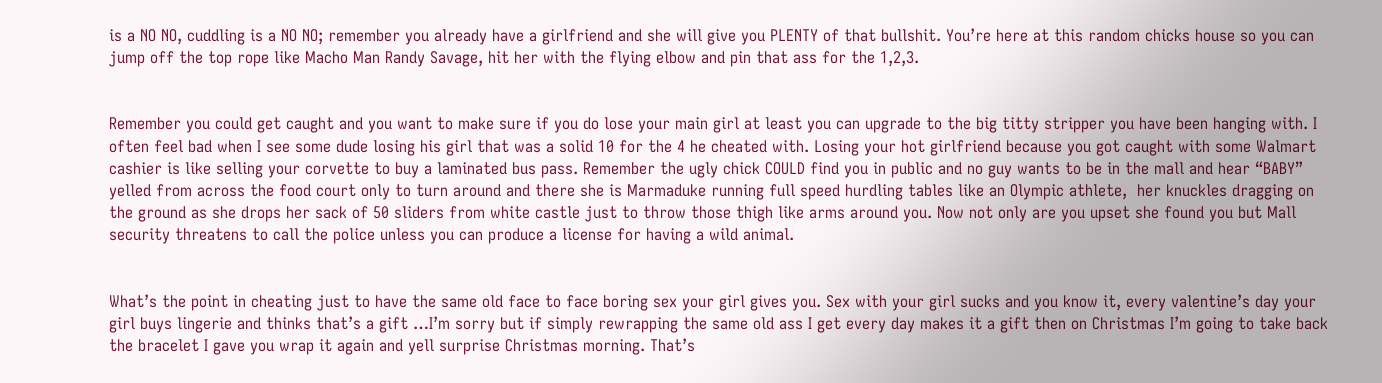is a NO NO, cuddling is a NO NO; remember you already have a girlfriend and she will give you PLENTY of that bullshit. You’re here at this random chicks house so you can jump off the top rope like Macho Man Randy Savage, hit her with the flying elbow and pin that ass for the 1,2,3.


Remember you could get caught and you want to make sure if you do lose your main girl at least you can upgrade to the big titty stripper you have been hanging with. I often feel bad when I see some dude losing his girl that was a solid 10 for the 4 he cheated with. Losing your hot girlfriend because you got caught with some Walmart cashier is like selling your corvette to buy a laminated bus pass. Remember the ugly chick COULD find you in public and no guy wants to be in the mall and hear “BABY” yelled from across the food court only to turn around and there she is Marmaduke running full speed hurdling tables like an Olympic athlete,  her knuckles dragging on the ground as she drops her sack of 50 sliders from white castle just to throw those thigh like arms around you. Now not only are you upset she found you but Mall security threatens to call the police unless you can produce a license for having a wild animal.


What’s the point in cheating just to have the same old face to face boring sex your girl gives you. Sex with your girl sucks and you know it, every valentine’s day your girl buys lingerie and thinks that’s a gift …I’m sorry but if simply rewrapping the same old ass I get every day makes it a gift then on Christmas I’m going to take back the bracelet I gave you wrap it again and yell surprise Christmas morning. That’s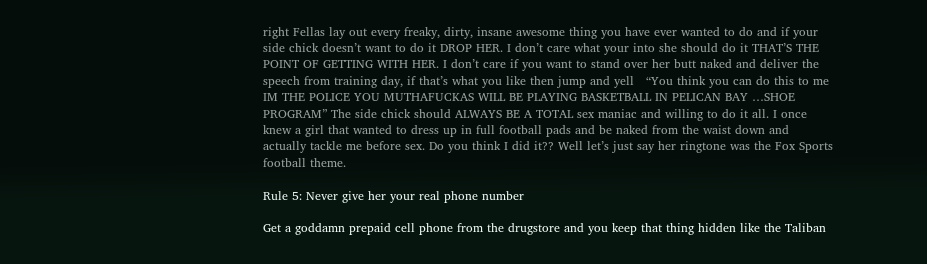right Fellas lay out every freaky, dirty, insane awesome thing you have ever wanted to do and if your side chick doesn’t want to do it DROP HER. I don’t care what your into she should do it THAT’S THE POINT OF GETTING WITH HER. I don’t care if you want to stand over her butt naked and deliver the speech from training day, if that’s what you like then jump and yell   “You think you can do this to me IM THE POLICE YOU MUTHAFUCKAS WILL BE PLAYING BASKETBALL IN PELICAN BAY …SHOE PROGRAM” The side chick should ALWAYS BE A TOTAL sex maniac and willing to do it all. I once knew a girl that wanted to dress up in full football pads and be naked from the waist down and actually tackle me before sex. Do you think I did it?? Well let’s just say her ringtone was the Fox Sports football theme.

Rule 5: Never give her your real phone number

Get a goddamn prepaid cell phone from the drugstore and you keep that thing hidden like the Taliban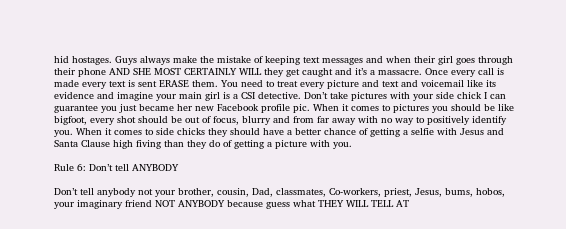hid hostages. Guys always make the mistake of keeping text messages and when their girl goes through their phone AND SHE MOST CERTAINLY WILL they get caught and it’s a massacre. Once every call is made every text is sent ERASE them. You need to treat every picture and text and voicemail like its evidence and imagine your main girl is a CSI detective. Don’t take pictures with your side chick I can guarantee you just became her new Facebook profile pic. When it comes to pictures you should be like bigfoot, every shot should be out of focus, blurry and from far away with no way to positively identify you. When it comes to side chicks they should have a better chance of getting a selfie with Jesus and Santa Clause high fiving than they do of getting a picture with you.

Rule 6: Don’t tell ANYBODY

Don’t tell anybody not your brother, cousin, Dad, classmates, Co-workers, priest, Jesus, bums, hobos, your imaginary friend NOT ANYBODY because guess what THEY WILL TELL AT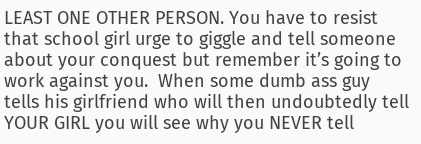LEAST ONE OTHER PERSON. You have to resist that school girl urge to giggle and tell someone about your conquest but remember it’s going to work against you.  When some dumb ass guy tells his girlfriend who will then undoubtedly tell YOUR GIRL you will see why you NEVER tell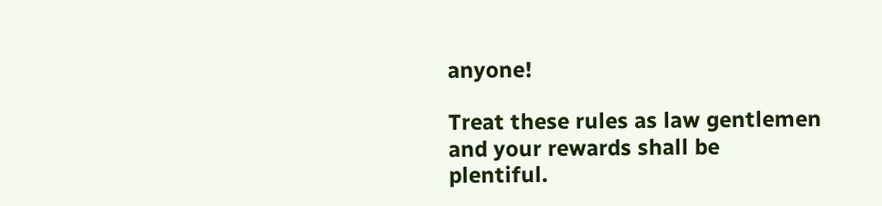anyone!

Treat these rules as law gentlemen and your rewards shall be plentiful.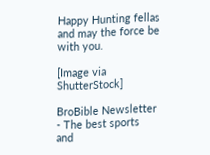Happy Hunting fellas and may the force be with you.

[Image via ShutterStock]

BroBible Newsletter - The best sports and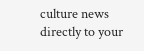culture news directly to your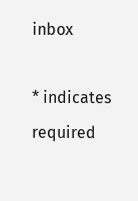inbox

* indicates required